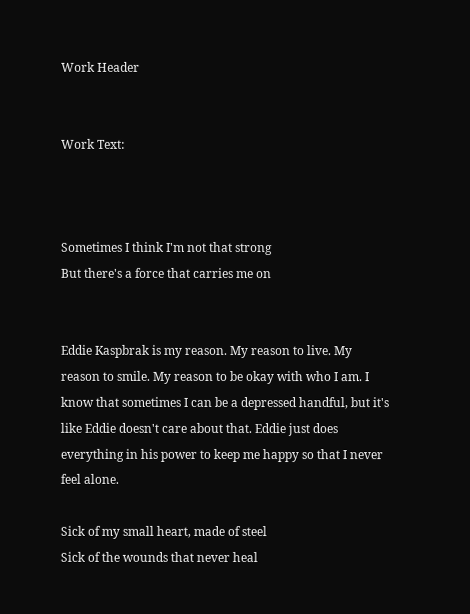Work Header


Work Text:



Sometimes I think I'm not that strong
But there's a force that carries me on


Eddie Kaspbrak is my reason. My reason to live. My reason to smile. My reason to be okay with who I am. I know that sometimes I can be a depressed handful, but it's like Eddie doesn't care about that. Eddie just does everything in his power to keep me happy so that I never feel alone.

Sick of my small heart, made of steel
Sick of the wounds that never heal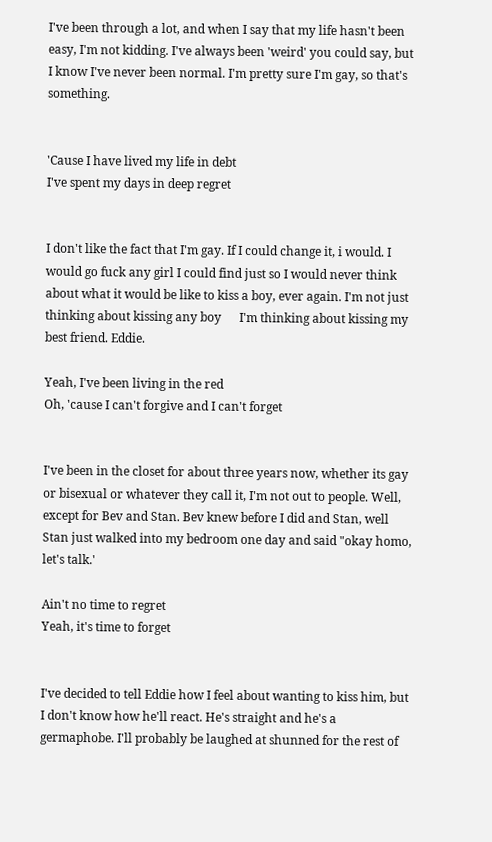I've been through a lot, and when I say that my life hasn't been easy, I'm not kidding. I've always been 'weird' you could say, but I know I've never been normal. I'm pretty sure I'm gay, so that's something.


'Cause I have lived my life in debt
I've spent my days in deep regret


I don't like the fact that I'm gay. If I could change it, i would. I would go fuck any girl I could find just so I would never think about what it would be like to kiss a boy, ever again. I'm not just thinking about kissing any boy      I'm thinking about kissing my best friend. Eddie.

Yeah, I've been living in the red
Oh, 'cause I can't forgive and I can't forget


I've been in the closet for about three years now, whether its gay or bisexual or whatever they call it, I'm not out to people. Well, except for Bev and Stan. Bev knew before I did and Stan, well Stan just walked into my bedroom one day and said "okay homo, let's talk.'

Ain't no time to regret
Yeah, it's time to forget


I've decided to tell Eddie how I feel about wanting to kiss him, but I don't know how he'll react. He's straight and he's a germaphobe. I'll probably be laughed at shunned for the rest of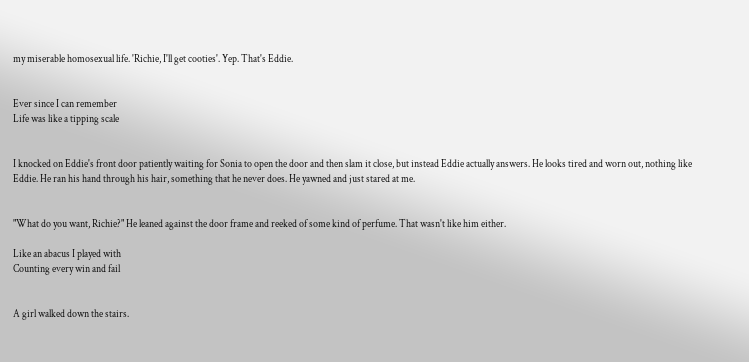my miserable homosexual life. 'Richie, I'll get cooties'. Yep. That's Eddie.


Ever since I can remember
Life was like a tipping scale


I knocked on Eddie's front door patiently waiting for Sonia to open the door and then slam it close, but instead Eddie actually answers. He looks tired and worn out, nothing like Eddie. He ran his hand through his hair, something that he never does. He yawned and just stared at me.


"What do you want, Richie?" He leaned against the door frame and reeked of some kind of perfume. That wasn't like him either.

Like an abacus I played with
Counting every win and fail


A girl walked down the stairs.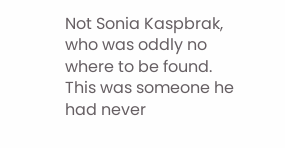Not Sonia Kaspbrak, who was oddly no where to be found. This was someone he had never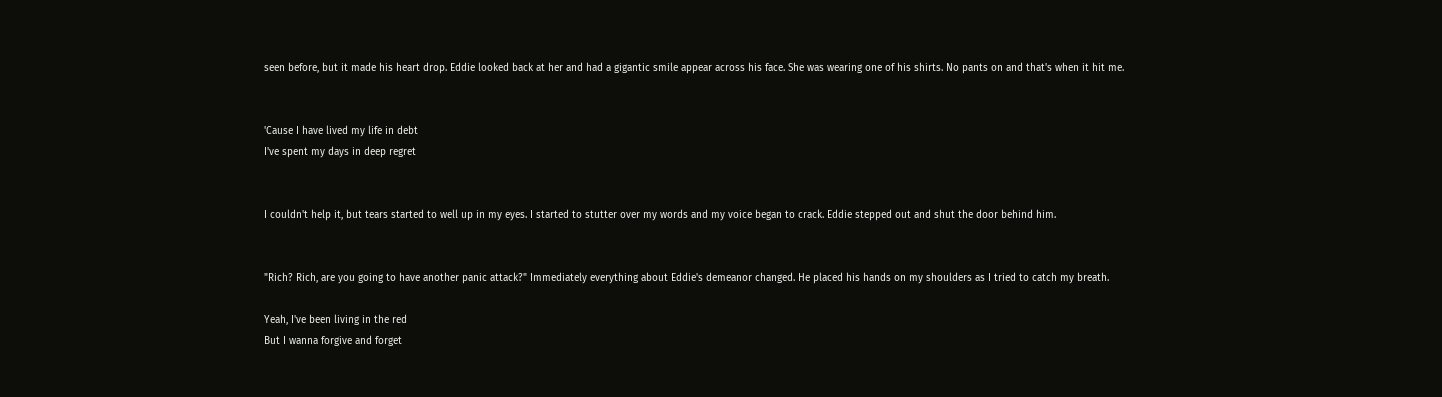seen before, but it made his heart drop. Eddie looked back at her and had a gigantic smile appear across his face. She was wearing one of his shirts. No pants on and that's when it hit me.


'Cause I have lived my life in debt
I've spent my days in deep regret


I couldn't help it, but tears started to well up in my eyes. I started to stutter over my words and my voice began to crack. Eddie stepped out and shut the door behind him.


"Rich? Rich, are you going to have another panic attack?" Immediately everything about Eddie's demeanor changed. He placed his hands on my shoulders as I tried to catch my breath.

Yeah, I've been living in the red
But I wanna forgive and forget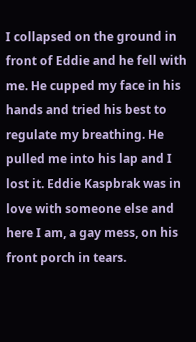I collapsed on the ground in front of Eddie and he fell with me. He cupped my face in his hands and tried his best to regulate my breathing. He pulled me into his lap and I lost it. Eddie Kaspbrak was in love with someone else and here I am, a gay mess, on his front porch in tears.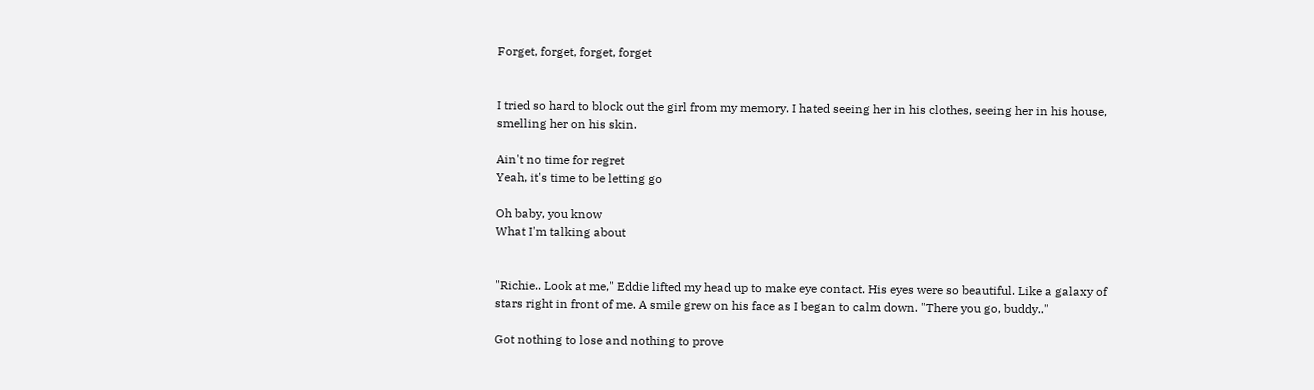Forget, forget, forget, forget


I tried so hard to block out the girl from my memory. I hated seeing her in his clothes, seeing her in his house, smelling her on his skin.

Ain't no time for regret
Yeah, it's time to be letting go

Oh baby, you know
What I'm talking about


"Richie.. Look at me," Eddie lifted my head up to make eye contact. His eyes were so beautiful. Like a galaxy of stars right in front of me. A smile grew on his face as I began to calm down. "There you go, buddy.."

Got nothing to lose and nothing to prove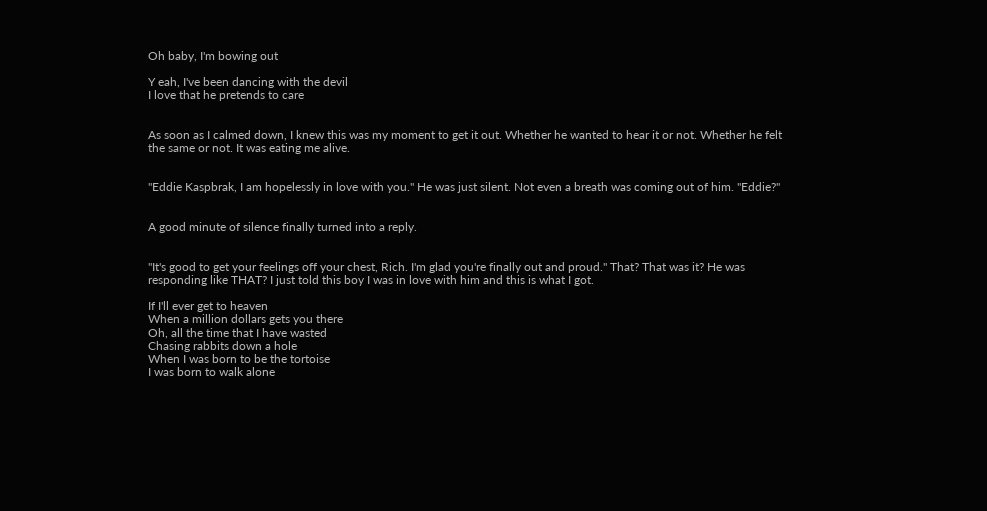Oh baby, I'm bowing out

Y eah, I've been dancing with the devil
I love that he pretends to care


As soon as I calmed down, I knew this was my moment to get it out. Whether he wanted to hear it or not. Whether he felt the same or not. It was eating me alive.


"Eddie Kaspbrak, I am hopelessly in love with you." He was just silent. Not even a breath was coming out of him. "Eddie?"


A good minute of silence finally turned into a reply.


"It's good to get your feelings off your chest, Rich. I'm glad you're finally out and proud." That? That was it? He was responding like THAT? I just told this boy I was in love with him and this is what I got.

If I'll ever get to heaven
When a million dollars gets you there
Oh, all the time that I have wasted
Chasing rabbits down a hole
When I was born to be the tortoise
I was born to walk alone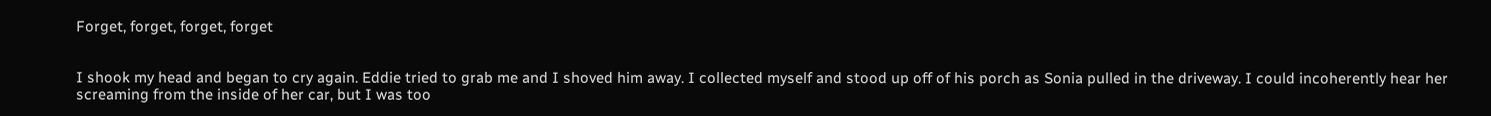Forget, forget, forget, forget


I shook my head and began to cry again. Eddie tried to grab me and I shoved him away. I collected myself and stood up off of his porch as Sonia pulled in the driveway. I could incoherently hear her screaming from the inside of her car, but I was too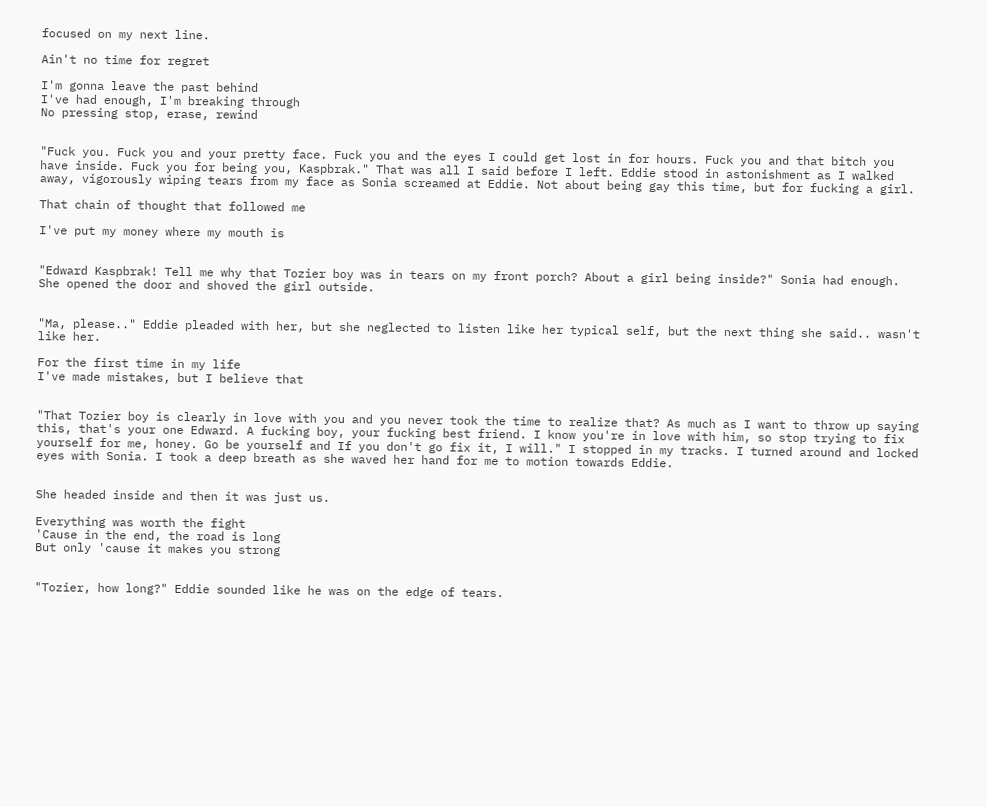focused on my next line.

Ain't no time for regret

I'm gonna leave the past behind
I've had enough, I'm breaking through
No pressing stop, erase, rewind


"Fuck you. Fuck you and your pretty face. Fuck you and the eyes I could get lost in for hours. Fuck you and that bitch you have inside. Fuck you for being you, Kaspbrak." That was all I said before I left. Eddie stood in astonishment as I walked away, vigorously wiping tears from my face as Sonia screamed at Eddie. Not about being gay this time, but for fucking a girl.

That chain of thought that followed me

I've put my money where my mouth is


"Edward Kaspbrak! Tell me why that Tozier boy was in tears on my front porch? About a girl being inside?" Sonia had enough. She opened the door and shoved the girl outside.


"Ma, please.." Eddie pleaded with her, but she neglected to listen like her typical self, but the next thing she said.. wasn't like her.

For the first time in my life
I've made mistakes, but I believe that


"That Tozier boy is clearly in love with you and you never took the time to realize that? As much as I want to throw up saying this, that's your one Edward. A fucking boy, your fucking best friend. I know you're in love with him, so stop trying to fix yourself for me, honey. Go be yourself and If you don't go fix it, I will." I stopped in my tracks. I turned around and locked eyes with Sonia. I took a deep breath as she waved her hand for me to motion towards Eddie.


She headed inside and then it was just us.

Everything was worth the fight
'Cause in the end, the road is long
But only 'cause it makes you strong


"Tozier, how long?" Eddie sounded like he was on the edge of tears.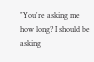"You're asking me how long? I should be asking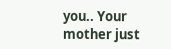you.. Your mother just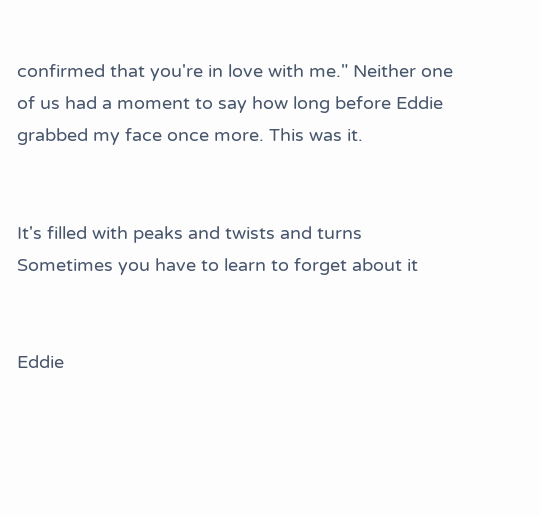confirmed that you're in love with me." Neither one of us had a moment to say how long before Eddie grabbed my face once more. This was it.


It's filled with peaks and twists and turns
Sometimes you have to learn to forget about it


Eddie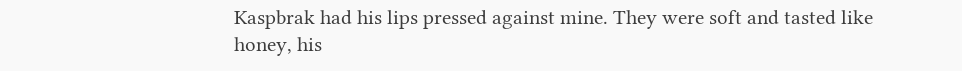Kaspbrak had his lips pressed against mine. They were soft and tasted like honey, his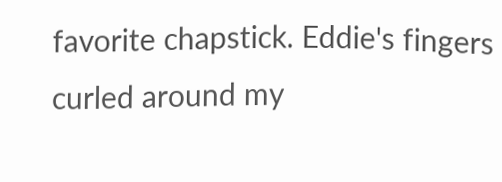favorite chapstick. Eddie's fingers curled around my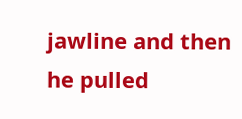jawline and then he pulled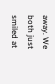away. We both just smiled at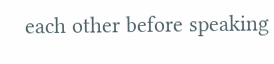each other before speaking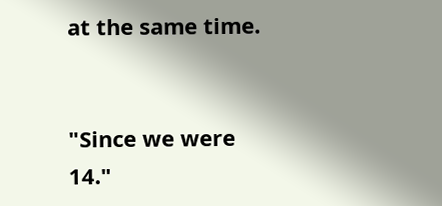at the same time.


"Since we were 14."